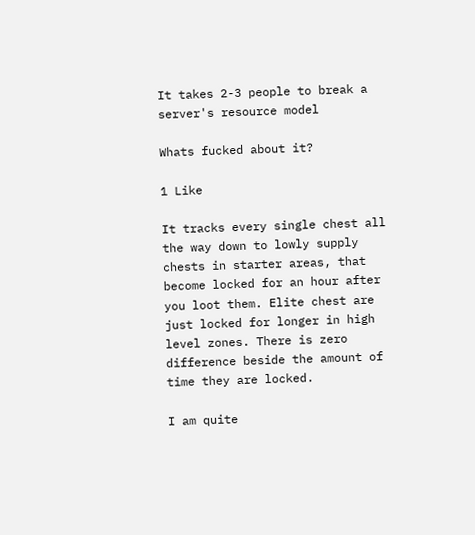It takes 2-3 people to break a server's resource model

Whats fucked about it?

1 Like

It tracks every single chest all the way down to lowly supply chests in starter areas, that become locked for an hour after you loot them. Elite chest are just locked for longer in high level zones. There is zero difference beside the amount of time they are locked.

I am quite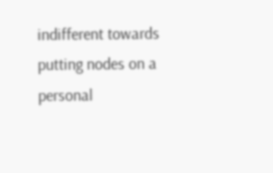indifferent towards putting nodes on a personal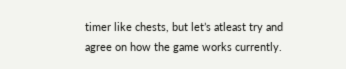timer like chests, but let’s atleast try and agree on how the game works currently.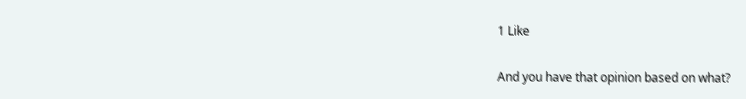1 Like

And you have that opinion based on what?